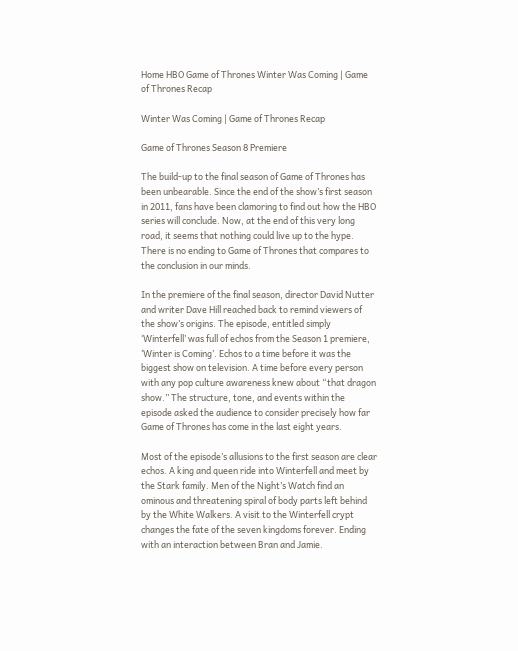Home HBO Game of Thrones Winter Was Coming | Game of Thrones Recap

Winter Was Coming | Game of Thrones Recap

Game of Thrones Season 8 Premiere

The build-up to the final season of Game of Thrones has been unbearable. Since the end of the show’s first season in 2011, fans have been clamoring to find out how the HBO series will conclude. Now, at the end of this very long road, it seems that nothing could live up to the hype. There is no ending to Game of Thrones that compares to the conclusion in our minds.

In the premiere of the final season, director David Nutter and writer Dave Hill reached back to remind viewers of the show’s origins. The episode, entitled simply ‘Winterfell’ was full of echos from the Season 1 premiere, ‘Winter is Coming’. Echos to a time before it was the biggest show on television. A time before every person with any pop culture awareness knew about “that dragon show.” The structure, tone, and events within the episode asked the audience to consider precisely how far Game of Thrones has come in the last eight years.

Most of the episode’s allusions to the first season are clear echos. A king and queen ride into Winterfell and meet by the Stark family. Men of the Night’s Watch find an ominous and threatening spiral of body parts left behind by the White Walkers. A visit to the Winterfell crypt changes the fate of the seven kingdoms forever. Ending with an interaction between Bran and Jamie.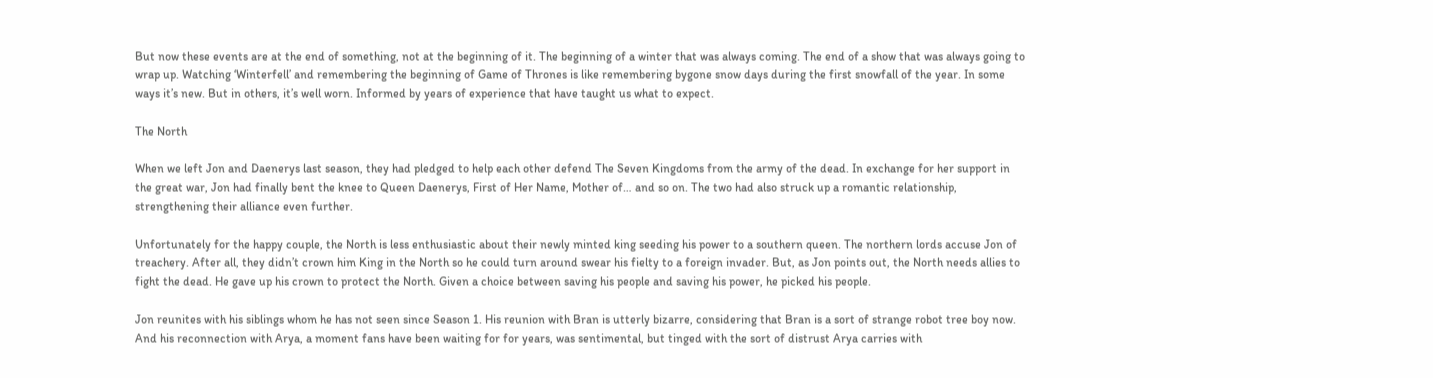But now these events are at the end of something, not at the beginning of it. The beginning of a winter that was always coming. The end of a show that was always going to wrap up. Watching ‘Winterfell’ and remembering the beginning of Game of Thrones is like remembering bygone snow days during the first snowfall of the year. In some ways it’s new. But in others, it’s well worn. Informed by years of experience that have taught us what to expect.

The North

When we left Jon and Daenerys last season, they had pledged to help each other defend The Seven Kingdoms from the army of the dead. In exchange for her support in the great war, Jon had finally bent the knee to Queen Daenerys, First of Her Name, Mother of… and so on. The two had also struck up a romantic relationship, strengthening their alliance even further.

Unfortunately for the happy couple, the North is less enthusiastic about their newly minted king seeding his power to a southern queen. The northern lords accuse Jon of treachery. After all, they didn’t crown him King in the North so he could turn around swear his fielty to a foreign invader. But, as Jon points out, the North needs allies to fight the dead. He gave up his crown to protect the North. Given a choice between saving his people and saving his power, he picked his people.

Jon reunites with his siblings whom he has not seen since Season 1. His reunion with Bran is utterly bizarre, considering that Bran is a sort of strange robot tree boy now. And his reconnection with Arya, a moment fans have been waiting for for years, was sentimental, but tinged with the sort of distrust Arya carries with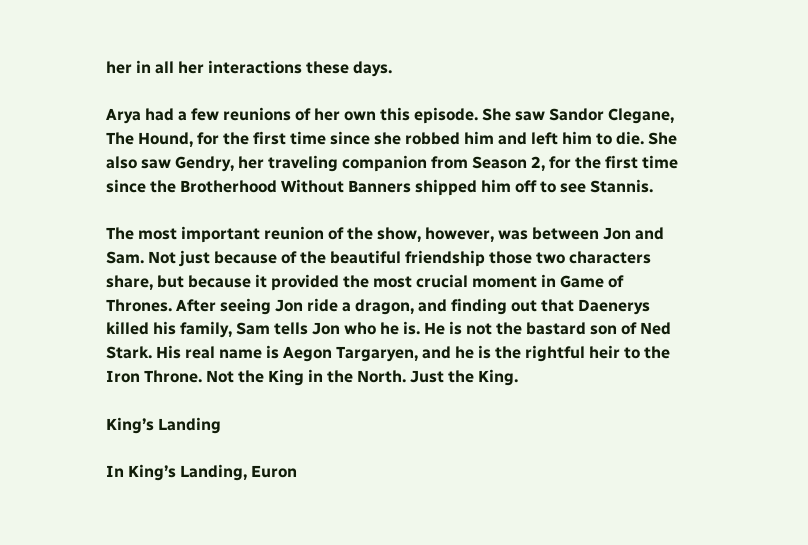her in all her interactions these days.

Arya had a few reunions of her own this episode. She saw Sandor Clegane, The Hound, for the first time since she robbed him and left him to die. She also saw Gendry, her traveling companion from Season 2, for the first time since the Brotherhood Without Banners shipped him off to see Stannis.

The most important reunion of the show, however, was between Jon and Sam. Not just because of the beautiful friendship those two characters share, but because it provided the most crucial moment in Game of Thrones. After seeing Jon ride a dragon, and finding out that Daenerys killed his family, Sam tells Jon who he is. He is not the bastard son of Ned Stark. His real name is Aegon Targaryen, and he is the rightful heir to the Iron Throne. Not the King in the North. Just the King.

King’s Landing

In King’s Landing, Euron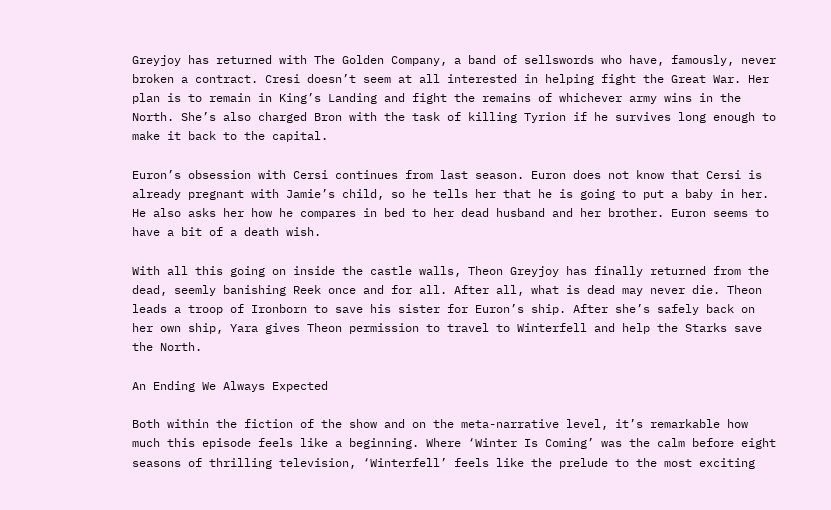Greyjoy has returned with The Golden Company, a band of sellswords who have, famously, never broken a contract. Cresi doesn’t seem at all interested in helping fight the Great War. Her plan is to remain in King’s Landing and fight the remains of whichever army wins in the North. She’s also charged Bron with the task of killing Tyrion if he survives long enough to make it back to the capital.

Euron’s obsession with Cersi continues from last season. Euron does not know that Cersi is already pregnant with Jamie’s child, so he tells her that he is going to put a baby in her. He also asks her how he compares in bed to her dead husband and her brother. Euron seems to have a bit of a death wish.

With all this going on inside the castle walls, Theon Greyjoy has finally returned from the dead, seemly banishing Reek once and for all. After all, what is dead may never die. Theon leads a troop of Ironborn to save his sister for Euron’s ship. After she’s safely back on her own ship, Yara gives Theon permission to travel to Winterfell and help the Starks save the North.

An Ending We Always Expected

Both within the fiction of the show and on the meta-narrative level, it’s remarkable how much this episode feels like a beginning. Where ‘Winter Is Coming’ was the calm before eight seasons of thrilling television, ‘Winterfell’ feels like the prelude to the most exciting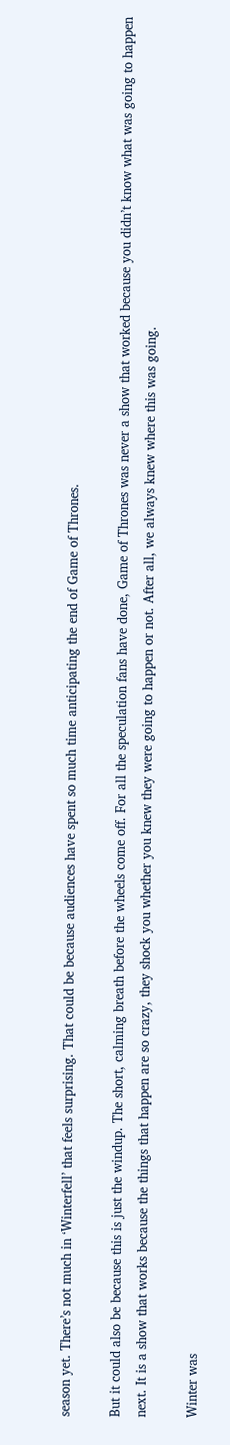season yet. There’s not much in ‘Winterfell’ that feels surprising. That could be because audiences have spent so much time anticipating the end of Game of Thrones.

But it could also be because this is just the windup. The short, calming breath before the wheels come off. For all the speculation fans have done, Game of Thrones was never a show that worked because you didn’t know what was going to happen next. It is a show that works because the things that happen are so crazy, they shock you whether you knew they were going to happen or not. After all, we always knew where this was going.

Winter was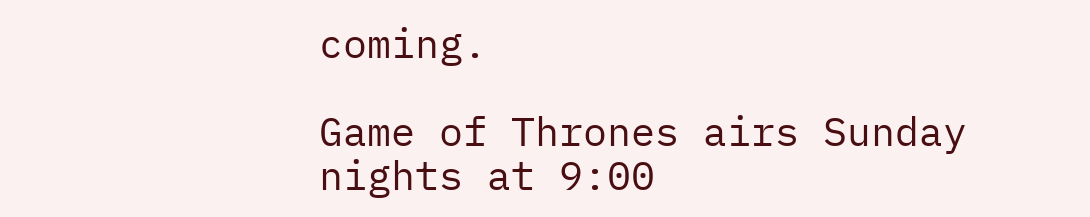coming.

Game of Thrones airs Sunday nights at 9:00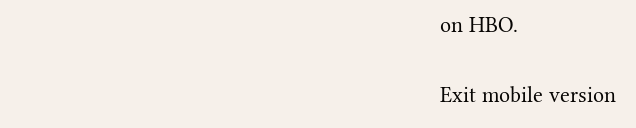on HBO.

Exit mobile version